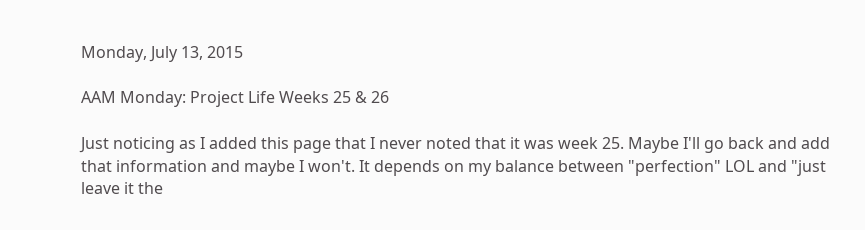Monday, July 13, 2015

AAM Monday: Project Life Weeks 25 & 26

Just noticing as I added this page that I never noted that it was week 25. Maybe I'll go back and add that information and maybe I won't. It depends on my balance between "perfection" LOL and "just leave it the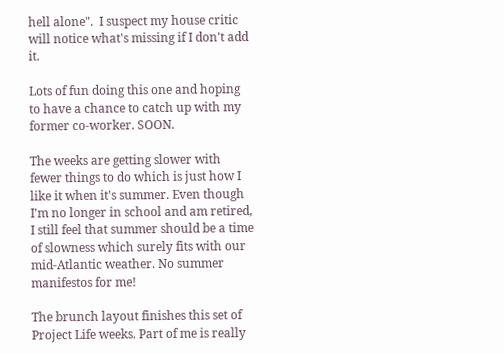hell alone".  I suspect my house critic will notice what's missing if I don't add it.

Lots of fun doing this one and hoping to have a chance to catch up with my former co-worker. SOON.

The weeks are getting slower with fewer things to do which is just how I like it when it's summer. Even though I'm no longer in school and am retired, I still feel that summer should be a time of slowness which surely fits with our mid-Atlantic weather. No summer manifestos for me!

The brunch layout finishes this set of Project Life weeks. Part of me is really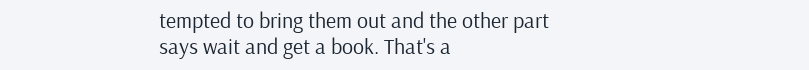tempted to bring them out and the other part says wait and get a book. That's a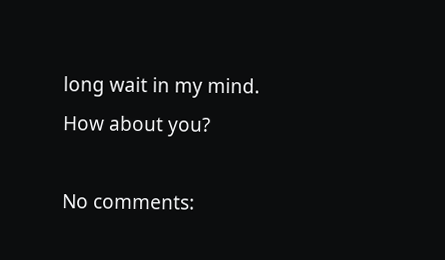long wait in my mind. How about you?

No comments: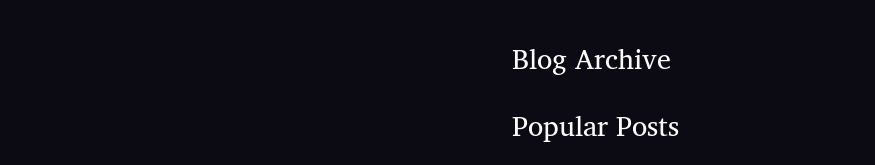Blog Archive

Popular Posts